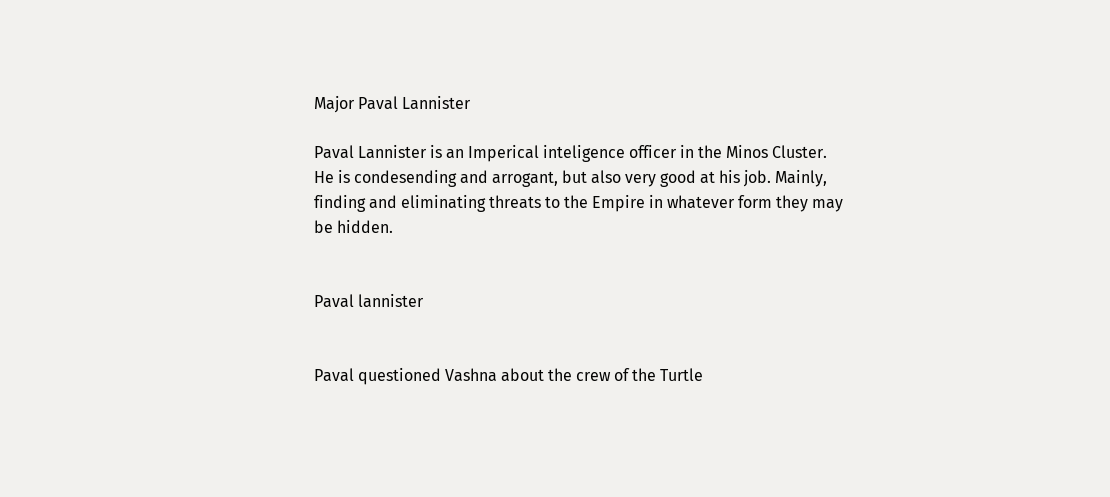Major Paval Lannister

Paval Lannister is an Imperical inteligence officer in the Minos Cluster. He is condesending and arrogant, but also very good at his job. Mainly, finding and eliminating threats to the Empire in whatever form they may be hidden.


Paval lannister


Paval questioned Vashna about the crew of the Turtle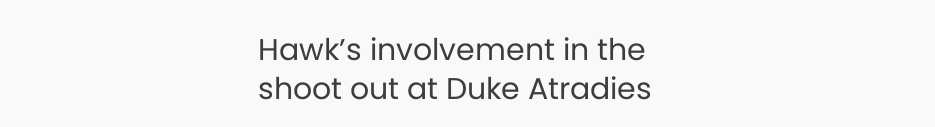Hawk’s involvement in the shoot out at Duke Atradies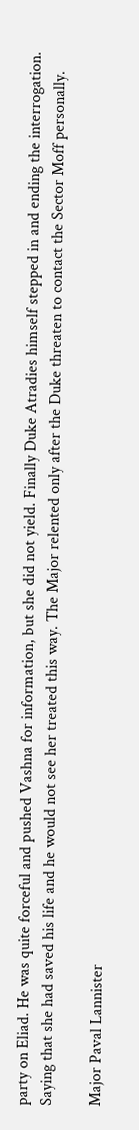party on Eliad. He was quite forceful and pushed Vashna for information, but she did not yield. Finally Duke Atradies himself stepped in and ending the interrogation. Saying that she had saved his life and he would not see her treated this way. The Major relented only after the Duke threaten to contact the Sector Moff personally.

Major Paval Lannister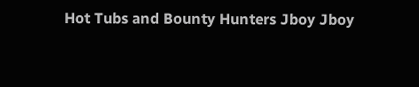Hot Tubs and Bounty Hunters Jboy Jboy